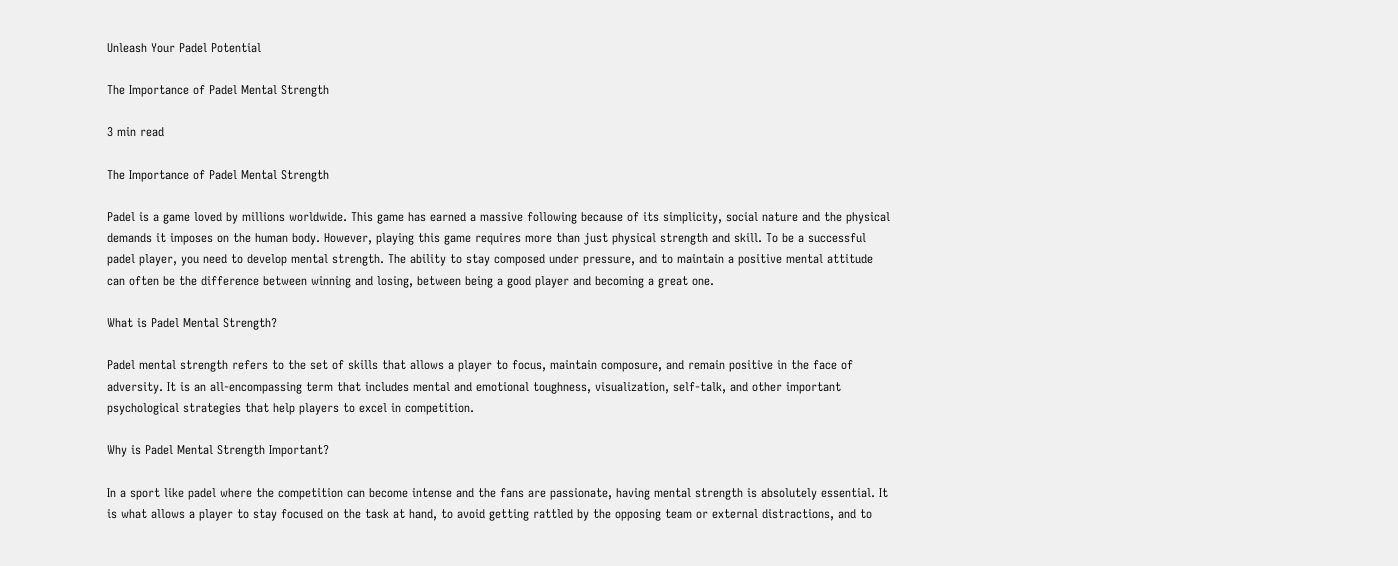Unleash Your Padel Potential

The Importance of Padel Mental Strength

3 min read

The Importance of Padel Mental Strength

Padel is a game loved by millions worldwide. This game has earned a massive following because of its simplicity, social nature and the physical demands it imposes on the human body. However, playing this game requires more than just physical strength and skill. To be a successful padel player, you need to develop mental strength. The ability to stay composed under pressure, and to maintain a positive mental attitude can often be the difference between winning and losing, between being a good player and becoming a great one.

What is Padel Mental Strength?

Padel mental strength refers to the set of skills that allows a player to focus, maintain composure, and remain positive in the face of adversity. It is an all-encompassing term that includes mental and emotional toughness, visualization, self-talk, and other important psychological strategies that help players to excel in competition.

Why is Padel Mental Strength Important?

In a sport like padel where the competition can become intense and the fans are passionate, having mental strength is absolutely essential. It is what allows a player to stay focused on the task at hand, to avoid getting rattled by the opposing team or external distractions, and to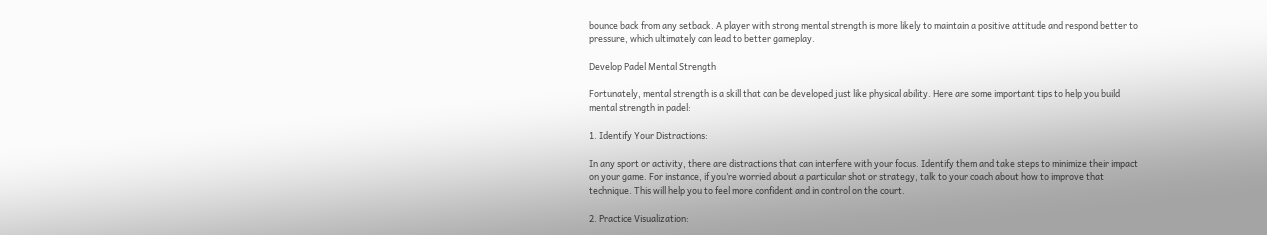bounce back from any setback. A player with strong mental strength is more likely to maintain a positive attitude and respond better to pressure, which ultimately can lead to better gameplay.

Develop Padel Mental Strength

Fortunately, mental strength is a skill that can be developed just like physical ability. Here are some important tips to help you build mental strength in padel:

1. Identify Your Distractions:

In any sport or activity, there are distractions that can interfere with your focus. Identify them and take steps to minimize their impact on your game. For instance, if you’re worried about a particular shot or strategy, talk to your coach about how to improve that technique. This will help you to feel more confident and in control on the court.

2. Practice Visualization: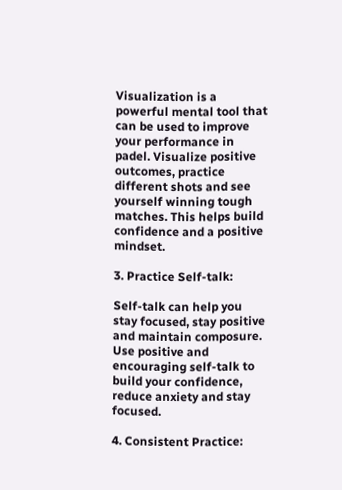Visualization is a powerful mental tool that can be used to improve your performance in padel. Visualize positive outcomes, practice different shots and see yourself winning tough matches. This helps build confidence and a positive mindset.

3. Practice Self-talk:

Self-talk can help you stay focused, stay positive and maintain composure. Use positive and encouraging self-talk to build your confidence, reduce anxiety and stay focused.

4. Consistent Practice: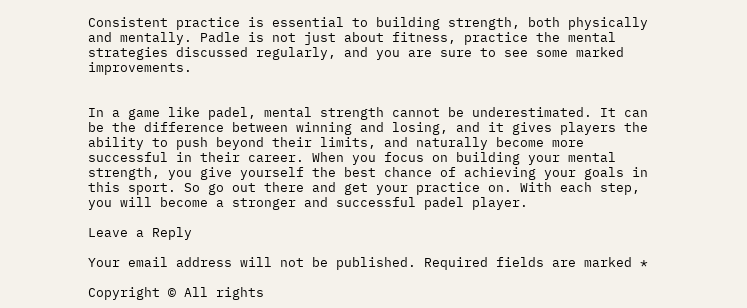Consistent practice is essential to building strength, both physically and mentally. Padle is not just about fitness, practice the mental strategies discussed regularly, and you are sure to see some marked improvements.


In a game like padel, mental strength cannot be underestimated. It can be the difference between winning and losing, and it gives players the ability to push beyond their limits, and naturally become more successful in their career. When you focus on building your mental strength, you give yourself the best chance of achieving your goals in this sport. So go out there and get your practice on. With each step, you will become a stronger and successful padel player.

Leave a Reply

Your email address will not be published. Required fields are marked *

Copyright © All rights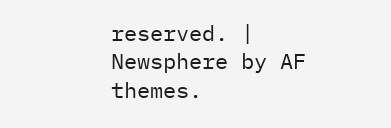reserved. | Newsphere by AF themes.